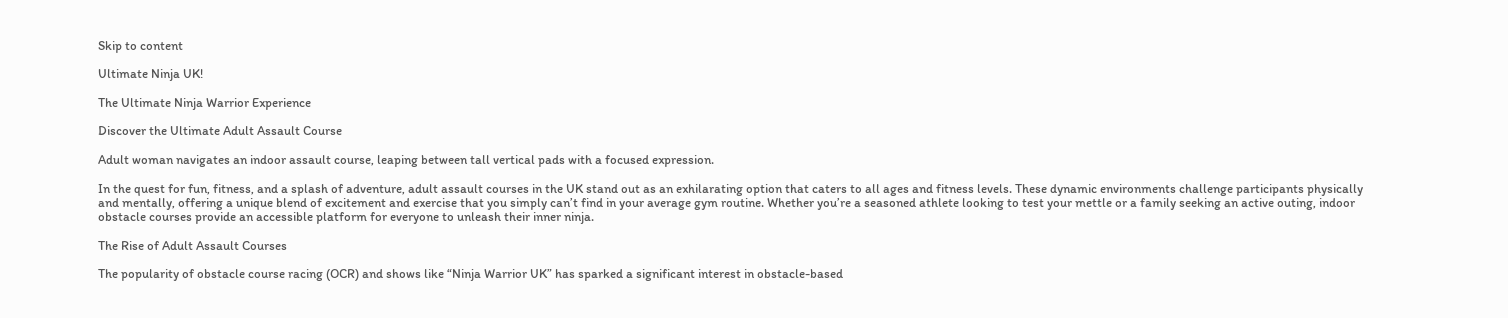Skip to content

Ultimate Ninja UK!

The Ultimate Ninja Warrior Experience

Discover the Ultimate Adult Assault Course

Adult woman navigates an indoor assault course, leaping between tall vertical pads with a focused expression.

In the quest for fun, fitness, and a splash of adventure, adult assault courses in the UK stand out as an exhilarating option that caters to all ages and fitness levels. These dynamic environments challenge participants physically and mentally, offering a unique blend of excitement and exercise that you simply can’t find in your average gym routine. Whether you’re a seasoned athlete looking to test your mettle or a family seeking an active outing, indoor obstacle courses provide an accessible platform for everyone to unleash their inner ninja.

The Rise of Adult Assault Courses

The popularity of obstacle course racing (OCR) and shows like “Ninja Warrior UK” has sparked a significant interest in obstacle-based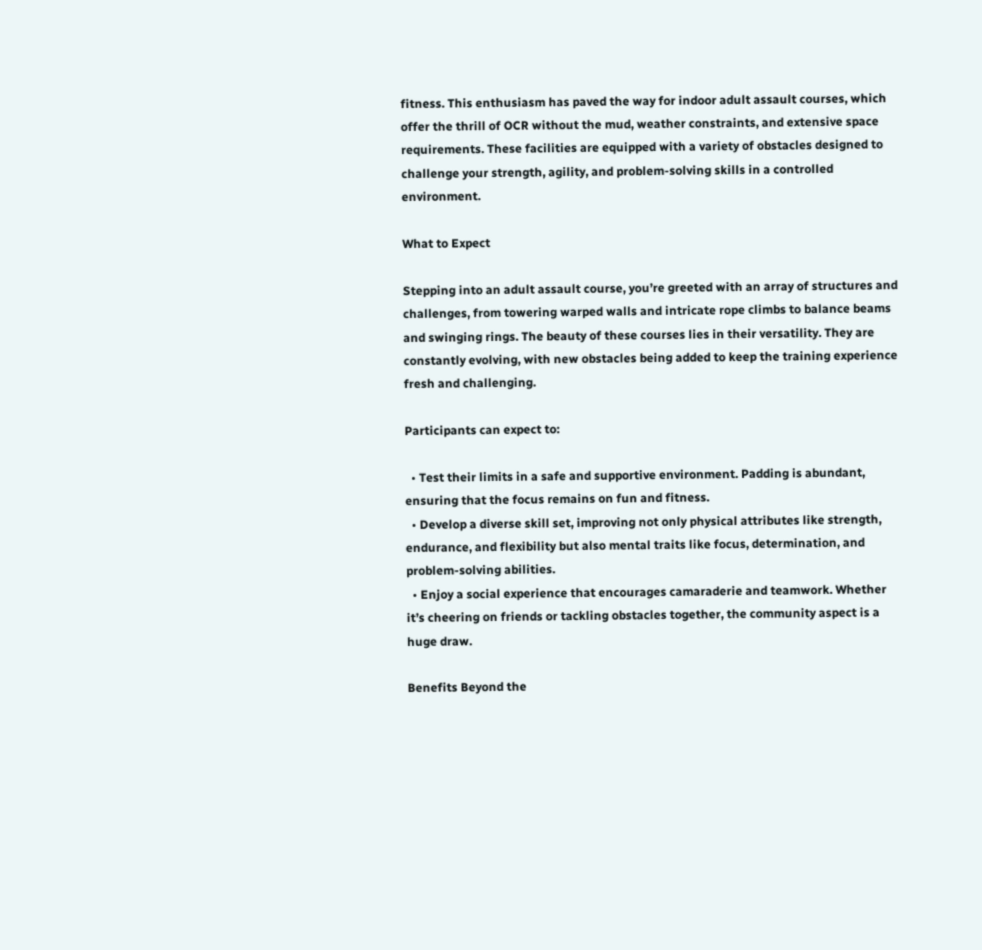fitness. This enthusiasm has paved the way for indoor adult assault courses, which offer the thrill of OCR without the mud, weather constraints, and extensive space requirements. These facilities are equipped with a variety of obstacles designed to challenge your strength, agility, and problem-solving skills in a controlled environment.

What to Expect

Stepping into an adult assault course, you’re greeted with an array of structures and challenges, from towering warped walls and intricate rope climbs to balance beams and swinging rings. The beauty of these courses lies in their versatility. They are constantly evolving, with new obstacles being added to keep the training experience fresh and challenging.

Participants can expect to:

  • Test their limits in a safe and supportive environment. Padding is abundant, ensuring that the focus remains on fun and fitness.
  • Develop a diverse skill set, improving not only physical attributes like strength, endurance, and flexibility but also mental traits like focus, determination, and problem-solving abilities.
  • Enjoy a social experience that encourages camaraderie and teamwork. Whether it’s cheering on friends or tackling obstacles together, the community aspect is a huge draw.

Benefits Beyond the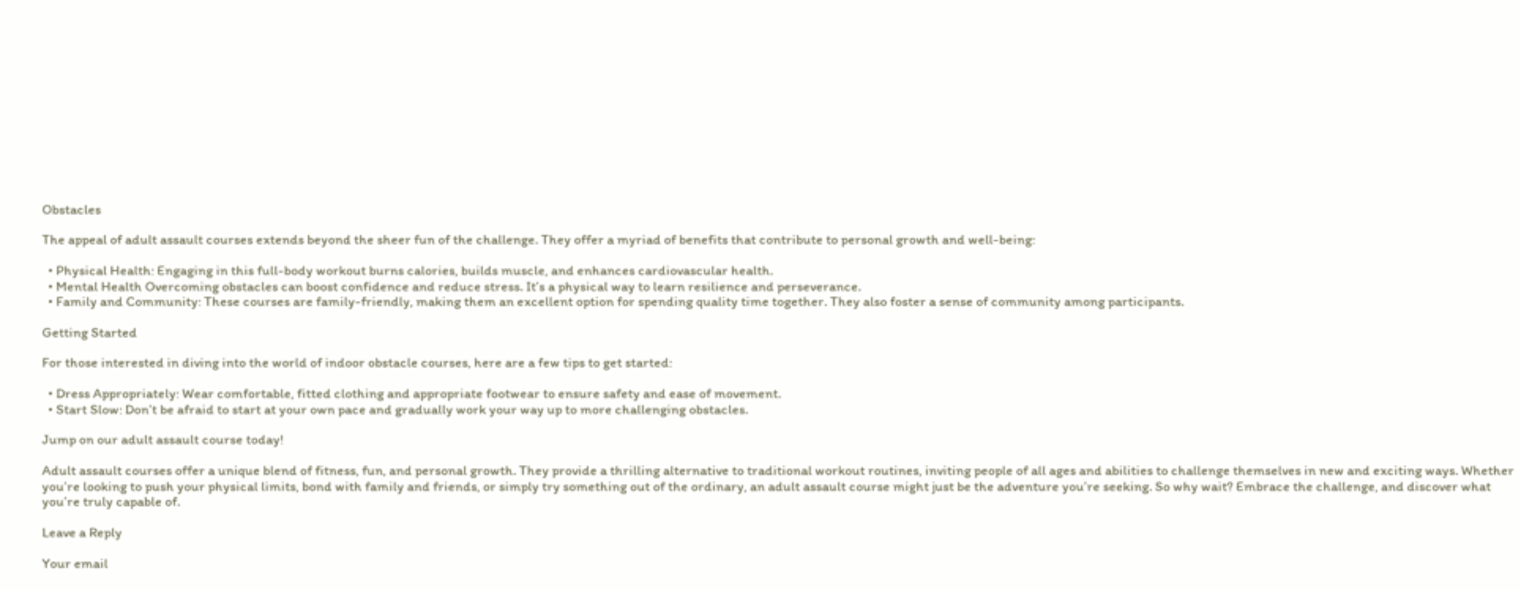Obstacles

The appeal of adult assault courses extends beyond the sheer fun of the challenge. They offer a myriad of benefits that contribute to personal growth and well-being:

  • Physical Health: Engaging in this full-body workout burns calories, builds muscle, and enhances cardiovascular health.
  • Mental Health Overcoming obstacles can boost confidence and reduce stress. It’s a physical way to learn resilience and perseverance.
  • Family and Community: These courses are family-friendly, making them an excellent option for spending quality time together. They also foster a sense of community among participants.

Getting Started

For those interested in diving into the world of indoor obstacle courses, here are a few tips to get started:

  • Dress Appropriately: Wear comfortable, fitted clothing and appropriate footwear to ensure safety and ease of movement.
  • Start Slow: Don’t be afraid to start at your own pace and gradually work your way up to more challenging obstacles.

Jump on our adult assault course today!

Adult assault courses offer a unique blend of fitness, fun, and personal growth. They provide a thrilling alternative to traditional workout routines, inviting people of all ages and abilities to challenge themselves in new and exciting ways. Whether you’re looking to push your physical limits, bond with family and friends, or simply try something out of the ordinary, an adult assault course might just be the adventure you’re seeking. So why wait? Embrace the challenge, and discover what you’re truly capable of.

Leave a Reply

Your email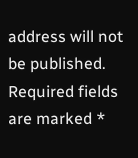address will not be published. Required fields are marked *